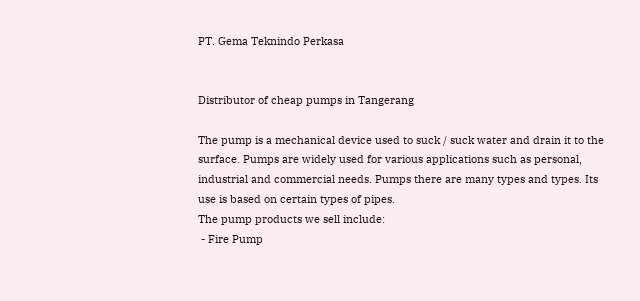PT. Gema Teknindo Perkasa


Distributor of cheap pumps in Tangerang

The pump is a mechanical device used to suck / suck water and drain it to the surface. Pumps are widely used for various applications such as personal, industrial and commercial needs. Pumps there are many types and types. Its use is based on certain types of pipes.
The pump products we sell include:
 - Fire Pump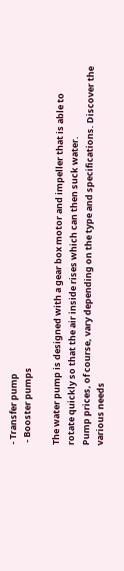- Transfer pump
 - Booster pumps

The water pump is designed with a gear box motor and impeller that is able to rotate quickly so that the air inside rises which can then suck water.
Pump prices, of course, vary depending on the type and specifications. Discover the various needs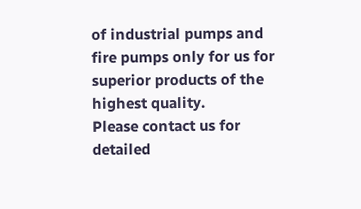of industrial pumps and fire pumps only for us for superior products of the highest quality.
Please contact us for detailed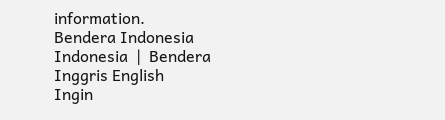information.
Bendera Indonesia Indonesia  |  Bendera Inggris English
Ingin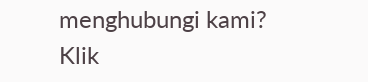menghubungi kami?
Klik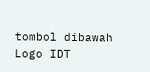tombol dibawah
Logo IDT